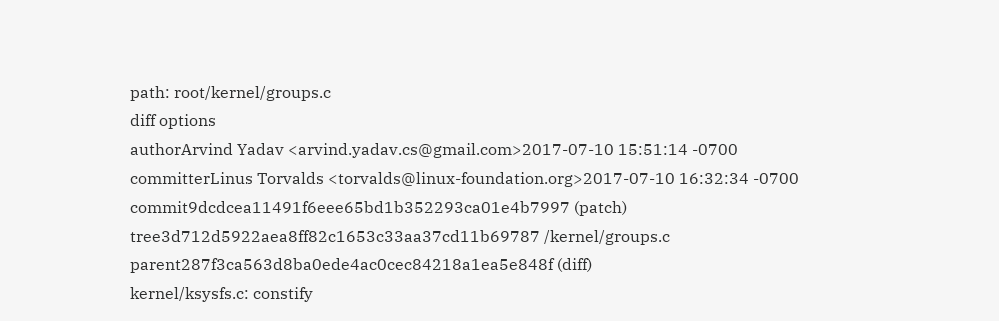path: root/kernel/groups.c
diff options
authorArvind Yadav <arvind.yadav.cs@gmail.com>2017-07-10 15:51:14 -0700
committerLinus Torvalds <torvalds@linux-foundation.org>2017-07-10 16:32:34 -0700
commit9dcdcea11491f6eee65bd1b352293ca01e4b7997 (patch)
tree3d712d5922aea8ff82c1653c33aa37cd11b69787 /kernel/groups.c
parent287f3ca563d8ba0ede4ac0cec84218a1ea5e848f (diff)
kernel/ksysfs.c: constify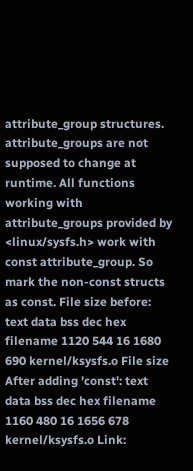attribute_group structures.
attribute_groups are not supposed to change at runtime. All functions working with attribute_groups provided by <linux/sysfs.h> work with const attribute_group. So mark the non-const structs as const. File size before: text data bss dec hex filename 1120 544 16 1680 690 kernel/ksysfs.o File size After adding 'const': text data bss dec hex filename 1160 480 16 1656 678 kernel/ksysfs.o Link: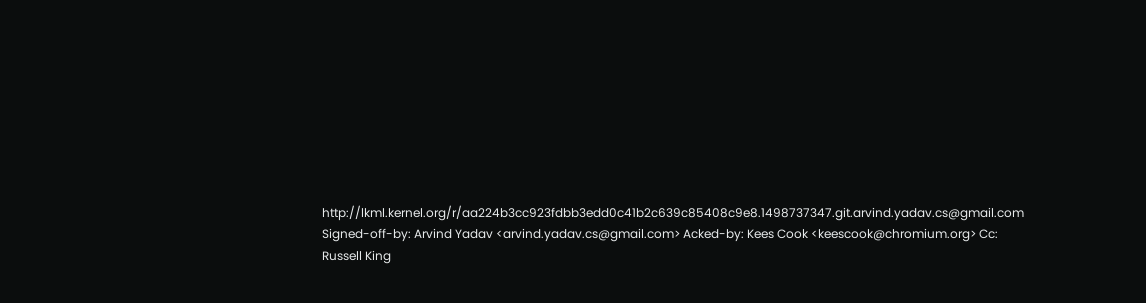http://lkml.kernel.org/r/aa224b3cc923fdbb3edd0c41b2c639c85408c9e8.1498737347.git.arvind.yadav.cs@gmail.com Signed-off-by: Arvind Yadav <arvind.yadav.cs@gmail.com> Acked-by: Kees Cook <keescook@chromium.org> Cc: Russell King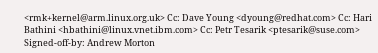<rmk+kernel@arm.linux.org.uk> Cc: Dave Young <dyoung@redhat.com> Cc: Hari Bathini <hbathini@linux.vnet.ibm.com> Cc: Petr Tesarik <ptesarik@suse.com> Signed-off-by: Andrew Morton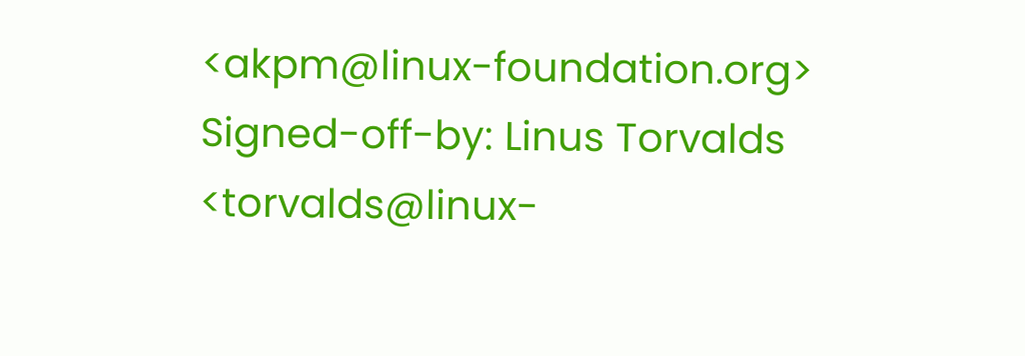<akpm@linux-foundation.org> Signed-off-by: Linus Torvalds <torvalds@linux-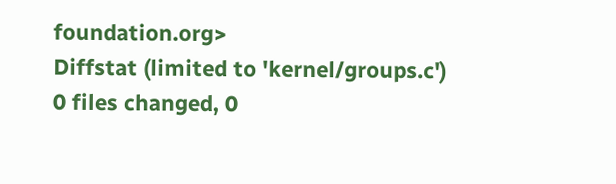foundation.org>
Diffstat (limited to 'kernel/groups.c')
0 files changed, 0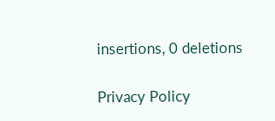insertions, 0 deletions

Privacy Policy